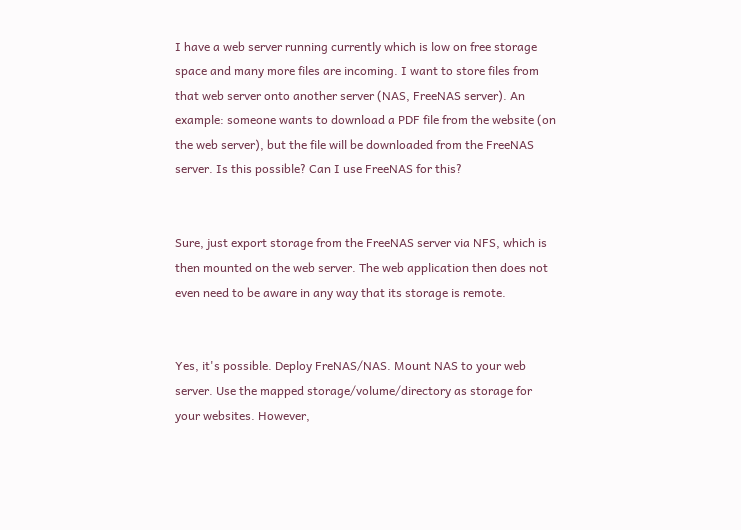I have a web server running currently which is low on free storage space and many more files are incoming. I want to store files from that web server onto another server (NAS, FreeNAS server). An example: someone wants to download a PDF file from the website (on the web server), but the file will be downloaded from the FreeNAS server. Is this possible? Can I use FreeNAS for this?


Sure, just export storage from the FreeNAS server via NFS, which is then mounted on the web server. The web application then does not even need to be aware in any way that its storage is remote.


Yes, it's possible. Deploy FreNAS/NAS. Mount NAS to your web server. Use the mapped storage/volume/directory as storage for your websites. However,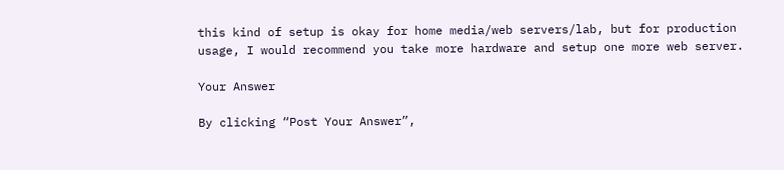this kind of setup is okay for home media/web servers/lab, but for production usage, I would recommend you take more hardware and setup one more web server.

Your Answer

By clicking “Post Your Answer”,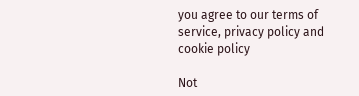you agree to our terms of service, privacy policy and cookie policy

Not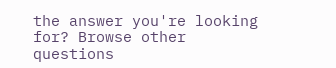the answer you're looking for? Browse other questions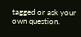tagged or ask your own question.